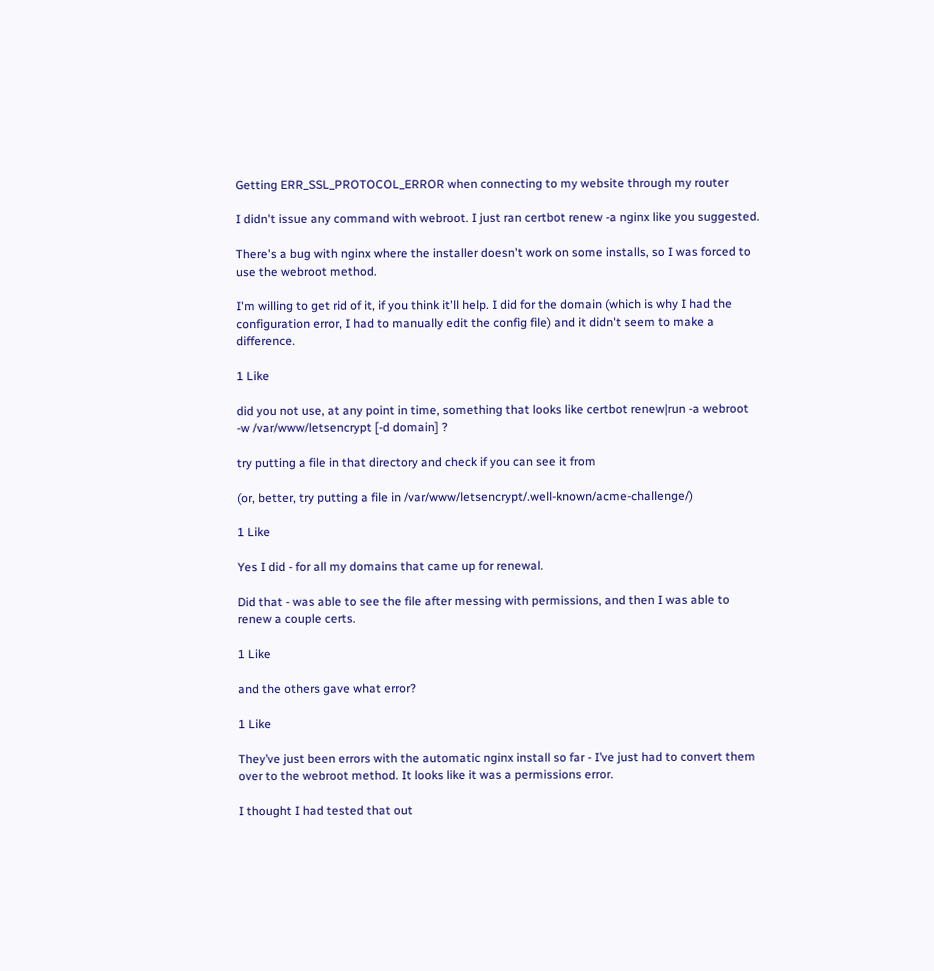Getting ERR_SSL_PROTOCOL_ERROR when connecting to my website through my router

I didn't issue any command with webroot. I just ran certbot renew -a nginx like you suggested.

There's a bug with nginx where the installer doesn't work on some installs, so I was forced to use the webroot method.

I'm willing to get rid of it, if you think it'll help. I did for the domain (which is why I had the configuration error, I had to manually edit the config file) and it didn't seem to make a difference.

1 Like

did you not use, at any point in time, something that looks like certbot renew|run -a webroot -w /var/www/letsencrypt [-d domain] ?

try putting a file in that directory and check if you can see it from

(or, better, try putting a file in /var/www/letsencrypt/.well-known/acme-challenge/)

1 Like

Yes I did - for all my domains that came up for renewal.

Did that - was able to see the file after messing with permissions, and then I was able to renew a couple certs.

1 Like

and the others gave what error?

1 Like

They’ve just been errors with the automatic nginx install so far - I’ve just had to convert them over to the webroot method. It looks like it was a permissions error.

I thought I had tested that out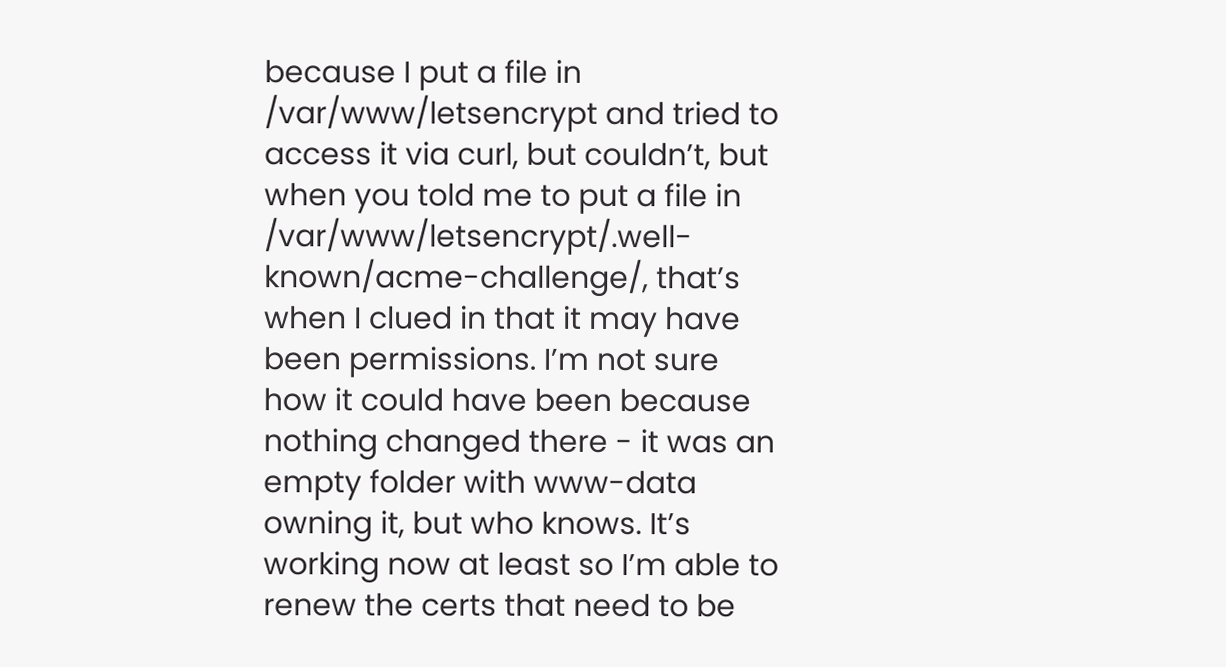because I put a file in /var/www/letsencrypt and tried to access it via curl, but couldn’t, but when you told me to put a file in /var/www/letsencrypt/.well-known/acme-challenge/, that’s when I clued in that it may have been permissions. I’m not sure how it could have been because nothing changed there - it was an empty folder with www-data owning it, but who knows. It’s working now at least so I’m able to renew the certs that need to be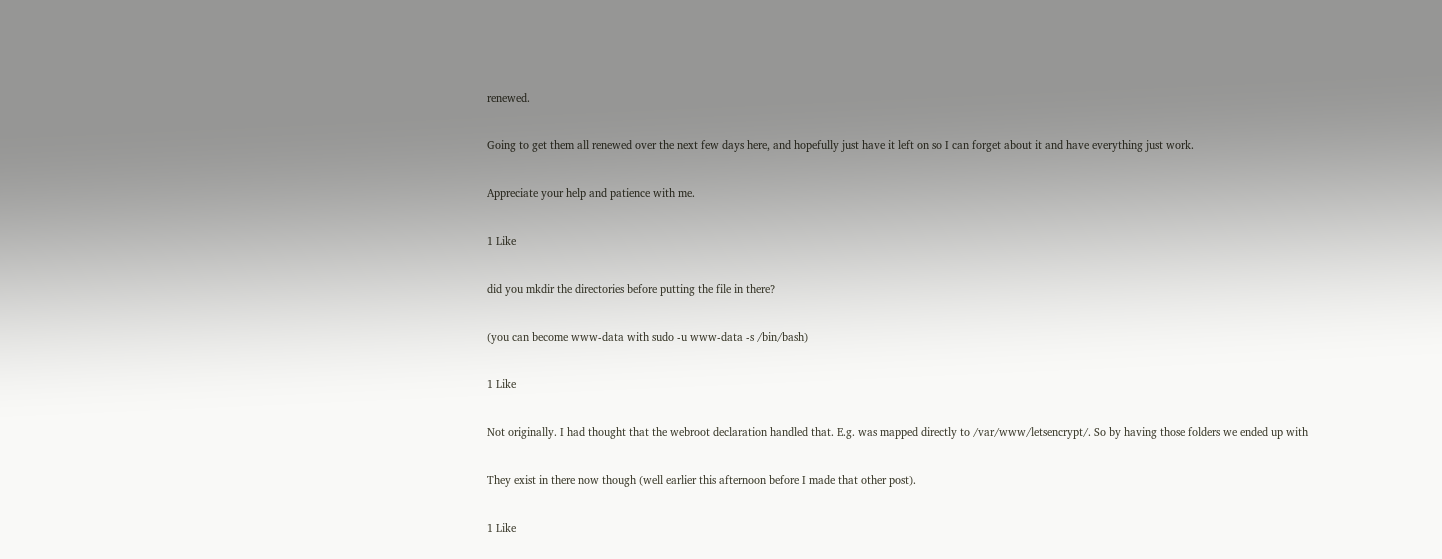renewed.

Going to get them all renewed over the next few days here, and hopefully just have it left on so I can forget about it and have everything just work.

Appreciate your help and patience with me.

1 Like

did you mkdir the directories before putting the file in there?

(you can become www-data with sudo -u www-data -s /bin/bash)

1 Like

Not originally. I had thought that the webroot declaration handled that. E.g. was mapped directly to /var/www/letsencrypt/. So by having those folders we ended up with

They exist in there now though (well earlier this afternoon before I made that other post).

1 Like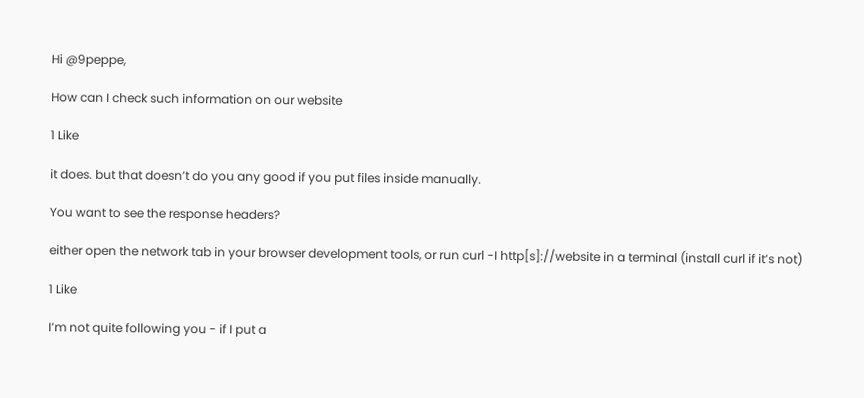Hi @9peppe,

How can I check such information on our website

1 Like

it does. but that doesn’t do you any good if you put files inside manually.

You want to see the response headers?

either open the network tab in your browser development tools, or run curl -I http[s]://website in a terminal (install curl if it’s not)

1 Like

I’m not quite following you - if I put a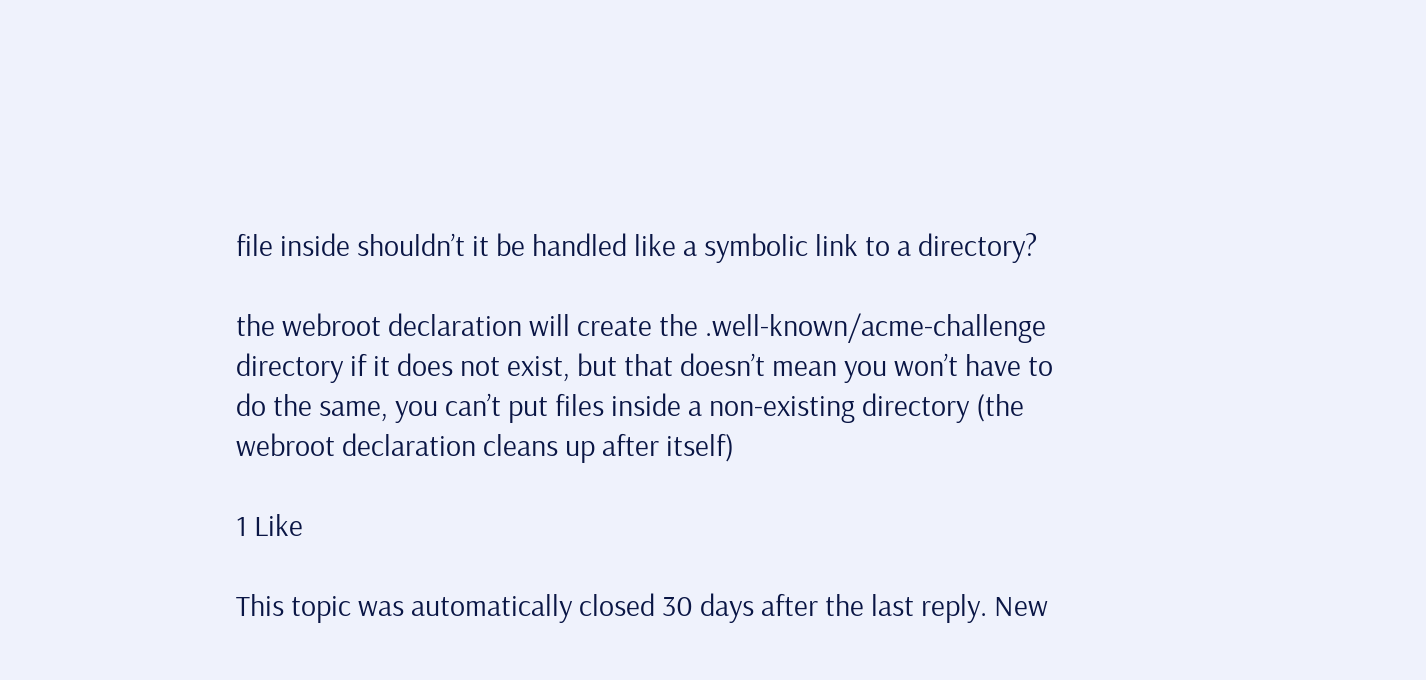file inside shouldn’t it be handled like a symbolic link to a directory?

the webroot declaration will create the .well-known/acme-challenge directory if it does not exist, but that doesn’t mean you won’t have to do the same, you can’t put files inside a non-existing directory (the webroot declaration cleans up after itself)

1 Like

This topic was automatically closed 30 days after the last reply. New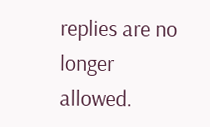replies are no longer allowed.